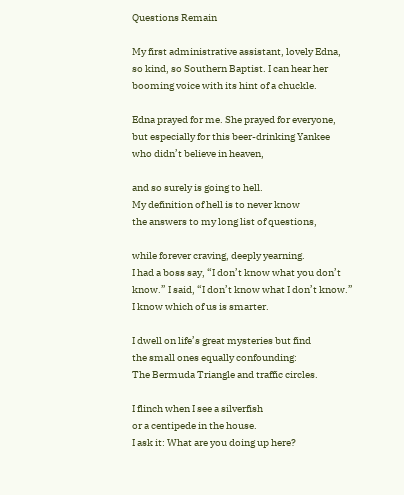Questions Remain

My first administrative assistant, lovely Edna,
so kind, so Southern Baptist. I can hear her
booming voice with its hint of a chuckle.

Edna prayed for me. She prayed for everyone,
but especially for this beer-drinking Yankee
who didn’t believe in heaven,

and so surely is going to hell.
My definition of hell is to never know
the answers to my long list of questions,

while forever craving, deeply yearning.
I had a boss say, “I don’t know what you don’t
know.” I said, “I don’t know what I don’t know.”
I know which of us is smarter.

I dwell on life’s great mysteries but find
the small ones equally confounding:
The Bermuda Triangle and traffic circles.

I flinch when I see a silverfish
or a centipede in the house.
I ask it: What are you doing up here?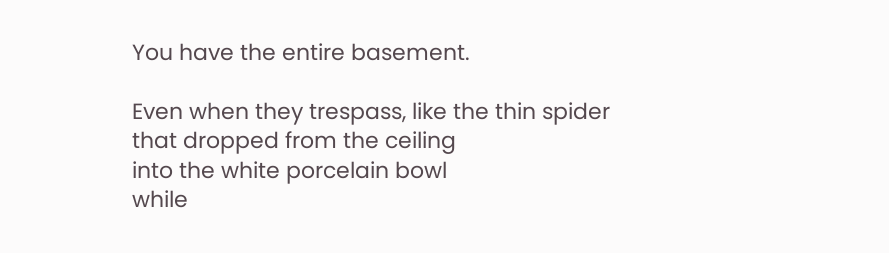You have the entire basement.

Even when they trespass, like the thin spider
that dropped from the ceiling
into the white porcelain bowl
while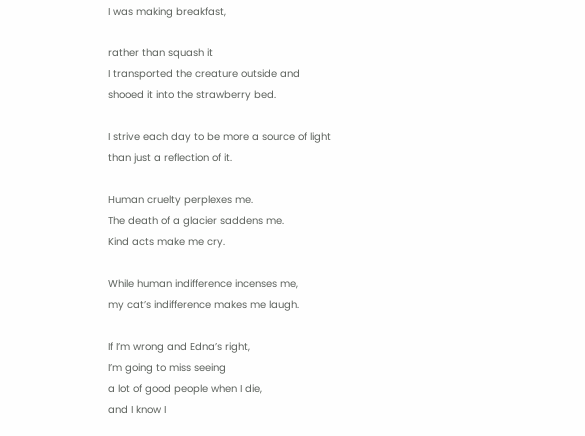I was making breakfast,

rather than squash it
I transported the creature outside and
shooed it into the strawberry bed.

I strive each day to be more a source of light
than just a reflection of it.

Human cruelty perplexes me.
The death of a glacier saddens me.
Kind acts make me cry.

While human indifference incenses me,
my cat’s indifference makes me laugh.

If I’m wrong and Edna’s right,
I’m going to miss seeing
a lot of good people when I die,
and I know I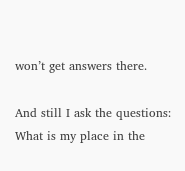won’t get answers there.

And still I ask the questions:
What is my place in the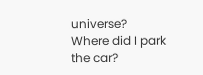universe?
Where did I park the car?